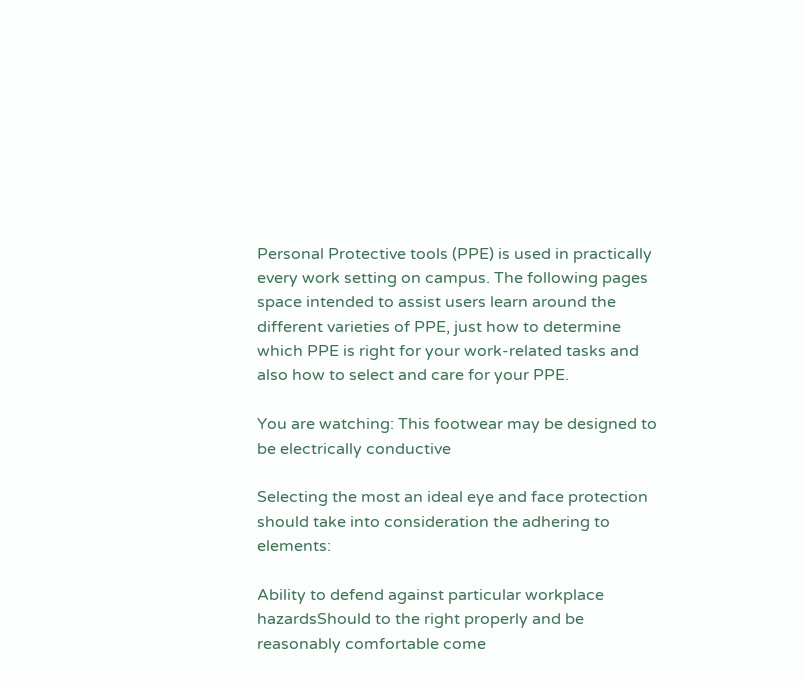Personal Protective tools (PPE) is used in practically every work setting on campus. The following pages space intended to assist users learn around the different varieties of PPE, just how to determine which PPE is right for your work-related tasks and also how to select and care for your PPE.

You are watching: This footwear may be designed to be electrically conductive

Selecting the most an ideal eye and face protection should take into consideration the adhering to elements:

Ability to defend against particular workplace hazardsShould to the right properly and be reasonably comfortable come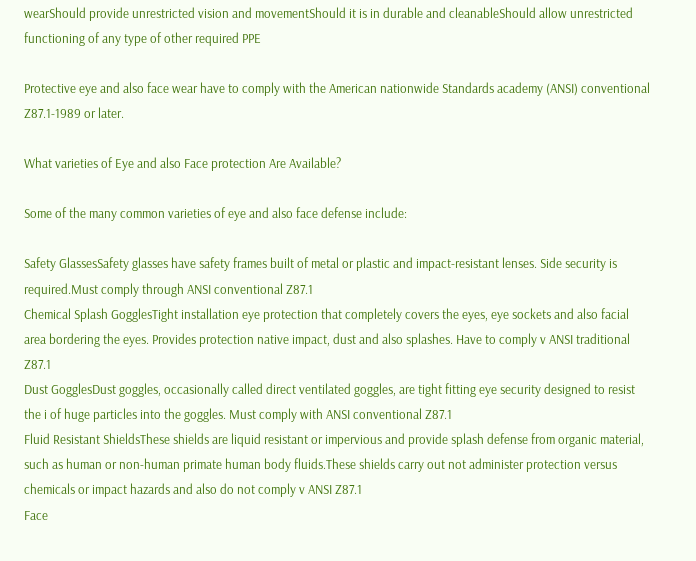wearShould provide unrestricted vision and movementShould it is in durable and cleanableShould allow unrestricted functioning of any type of other required PPE

Protective eye and also face wear have to comply with the American nationwide Standards academy (ANSI) conventional Z87.1-1989 or later.

What varieties of Eye and also Face protection Are Available?

Some of the many common varieties of eye and also face defense include:

Safety GlassesSafety glasses have safety frames built of metal or plastic and impact-resistant lenses. Side security is required.Must comply through ANSI conventional Z87.1
Chemical Splash GogglesTight installation eye protection that completely covers the eyes, eye sockets and also facial area bordering the eyes. Provides protection native impact, dust and also splashes. Have to comply v ANSI traditional Z87.1
Dust GogglesDust goggles, occasionally called direct ventilated goggles, are tight fitting eye security designed to resist the i of huge particles into the goggles. Must comply with ANSI conventional Z87.1
Fluid Resistant ShieldsThese shields are liquid resistant or impervious and provide splash defense from organic material, such as human or non-human primate human body fluids.These shields carry out not administer protection versus chemicals or impact hazards and also do not comply v ANSI Z87.1
Face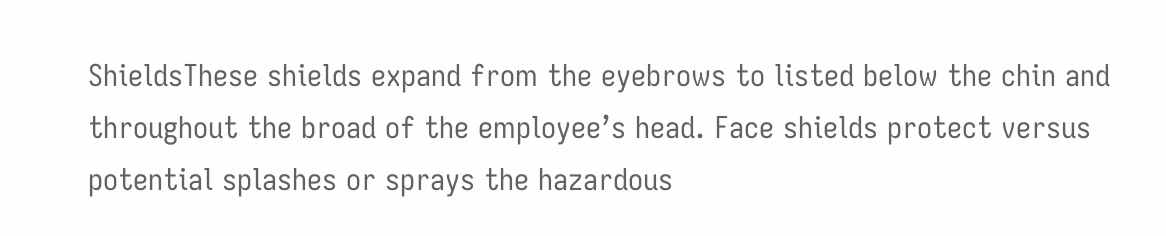ShieldsThese shields expand from the eyebrows to listed below the chin and throughout the broad of the employee’s head. Face shields protect versus potential splashes or sprays the hazardous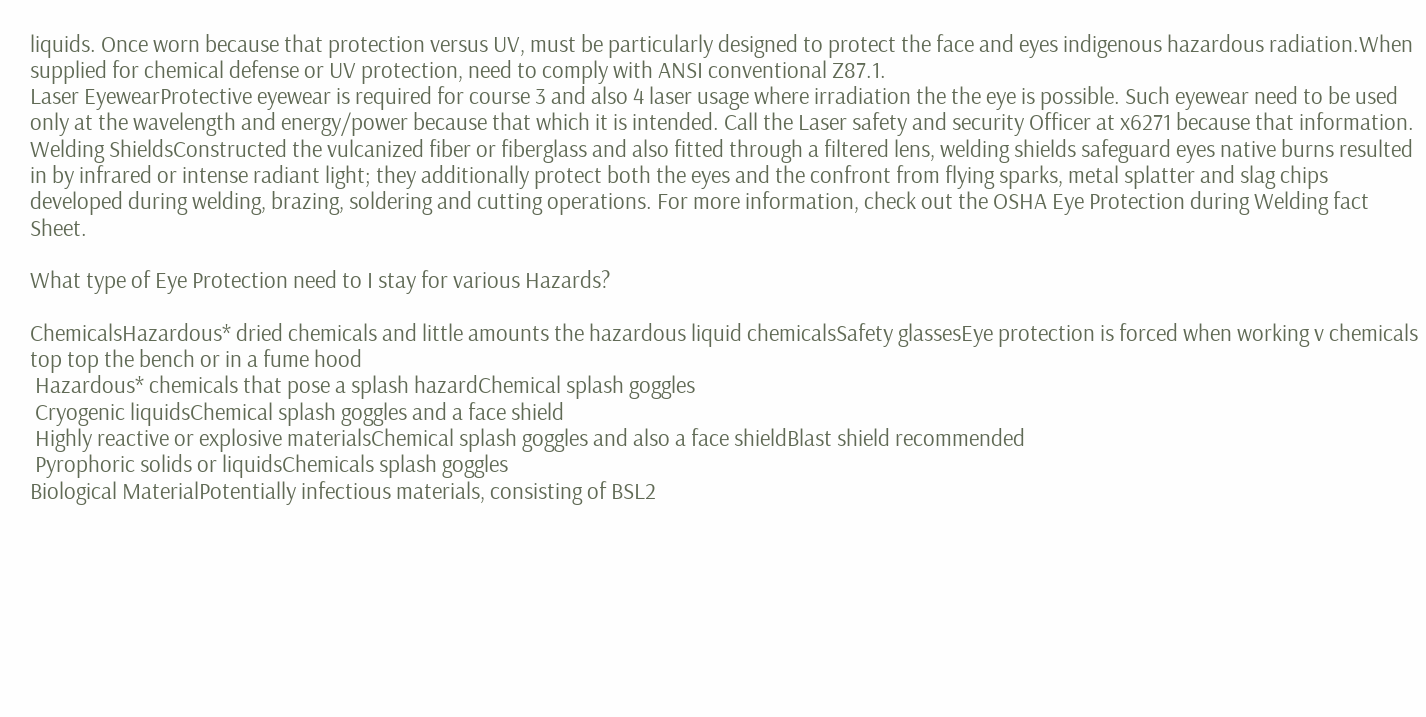liquids. Once worn because that protection versus UV, must be particularly designed to protect the face and eyes indigenous hazardous radiation.When supplied for chemical defense or UV protection, need to comply with ANSI conventional Z87.1.
Laser EyewearProtective eyewear is required for course 3 and also 4 laser usage where irradiation the the eye is possible. Such eyewear need to be used only at the wavelength and energy/power because that which it is intended. Call the Laser safety and security Officer at x6271 because that information.
Welding ShieldsConstructed the vulcanized fiber or fiberglass and also fitted through a filtered lens, welding shields safeguard eyes native burns resulted in by infrared or intense radiant light; they additionally protect both the eyes and the confront from flying sparks, metal splatter and slag chips developed during welding, brazing, soldering and cutting operations. For more information, check out the OSHA Eye Protection during Welding fact Sheet.

What type of Eye Protection need to I stay for various Hazards?

ChemicalsHazardous* dried chemicals and little amounts the hazardous liquid chemicalsSafety glassesEye protection is forced when working v chemicals top top the bench or in a fume hood
 Hazardous* chemicals that pose a splash hazardChemical splash goggles
 Cryogenic liquidsChemical splash goggles and a face shield
 Highly reactive or explosive materialsChemical splash goggles and also a face shieldBlast shield recommended
 Pyrophoric solids or liquidsChemicals splash goggles
Biological MaterialPotentially infectious materials, consisting of BSL2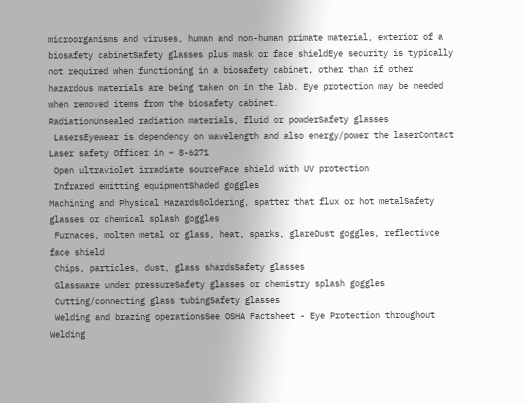microorganisms and viruses, human and non-human primate material, exterior of a biosafety cabinetSafety glasses plus mask or face shieldEye security is typically not required when functioning in a biosafety cabinet, other than if other hazardous materials are being taken on in the lab. Eye protection may be needed when removed items from the biosafety cabinet.
RadiationUnsealed radiation materials, fluid or powderSafety glasses
 LasersEyewear is dependency on wavelength and also energy/power the laserContact Laser safety Officer in ~ 8-6271
 Open ultraviolet irradiate sourceFace shield with UV protection
 Infrared emitting equipmentShaded goggles
Machining and Physical HazardsSoldering, spatter that flux or hot metalSafety glasses or chemical splash goggles
 Furnaces, molten metal or glass, heat, sparks, glareDust goggles, reflectivce face shield
 Chips, particles, dust, glass shardsSafety glasses
 Glassware under pressureSafety glasses or chemistry splash goggles
 Cutting/connecting glass tubingSafety glasses
 Welding and brazing operationsSee OSHA Factsheet - Eye Protection throughout Welding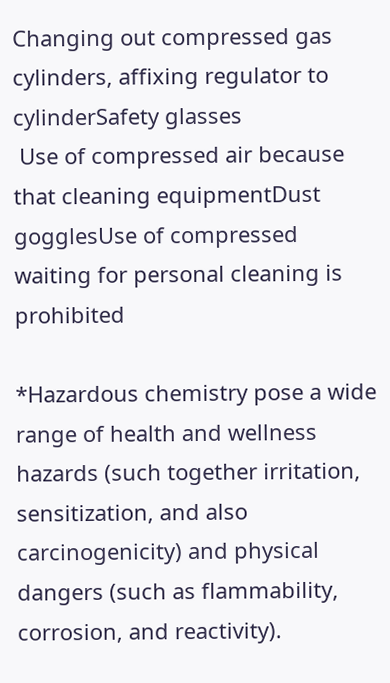Changing out compressed gas cylinders, affixing regulator to cylinderSafety glasses
 Use of compressed air because that cleaning equipmentDust gogglesUse of compressed waiting for personal cleaning is prohibited

*Hazardous chemistry pose a wide range of health and wellness hazards (such together irritation, sensitization, and also carcinogenicity) and physical dangers (such as flammability, corrosion, and reactivity).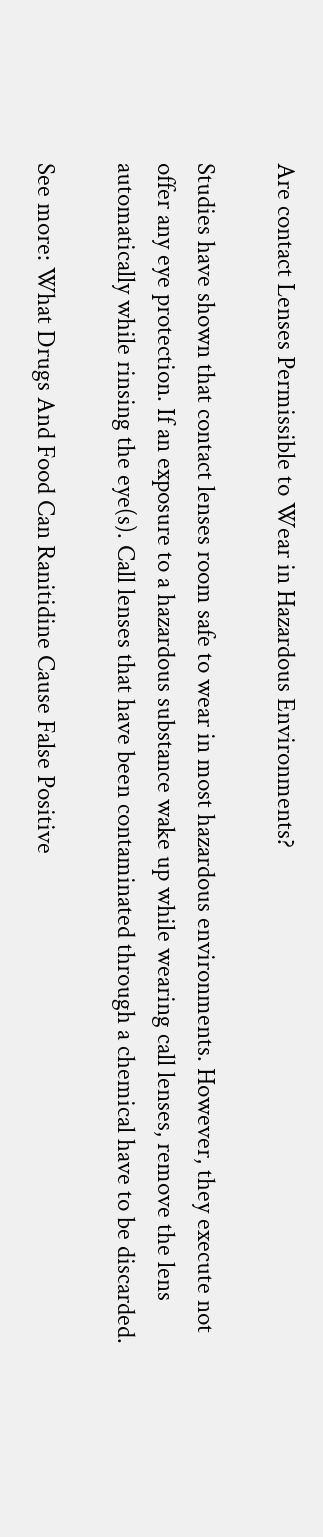Are contact Lenses Permissible to Wear in Hazardous Environments?

Studies have shown that contact lenses room safe to wear in most hazardous environments. However, they execute not offer any eye protection. If an exposure to a hazardous substance wake up while wearing call lenses, remove the lens automatically while rinsing the eye(s). Call lenses that have been contaminated through a chemical have to be discarded.

See more: What Drugs And Food Can Ranitidine Cause False Positive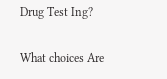Drug Test Ing?

What choices Are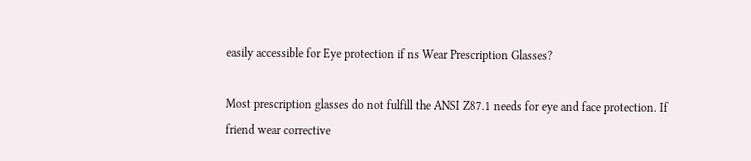easily accessible for Eye protection if ns Wear Prescription Glasses?

Most prescription glasses do not fulfill the ANSI Z87.1 needs for eye and face protection. If friend wear corrective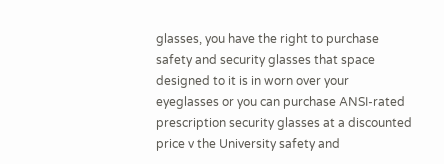glasses, you have the right to purchase safety and security glasses that space designed to it is in worn over your eyeglasses or you can purchase ANSI-rated prescription security glasses at a discounted price v the University safety and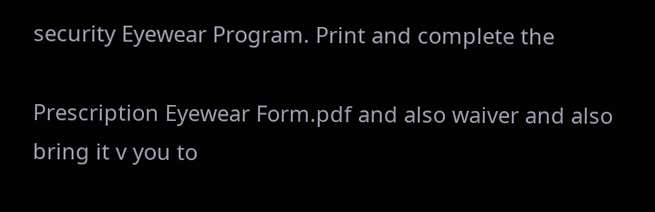security Eyewear Program. Print and complete the

Prescription Eyewear Form.pdf and also waiver and also bring it v you to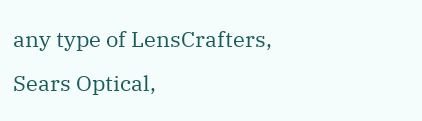any type of LensCrafters, Sears Optical,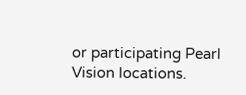or participating Pearl Vision locations.